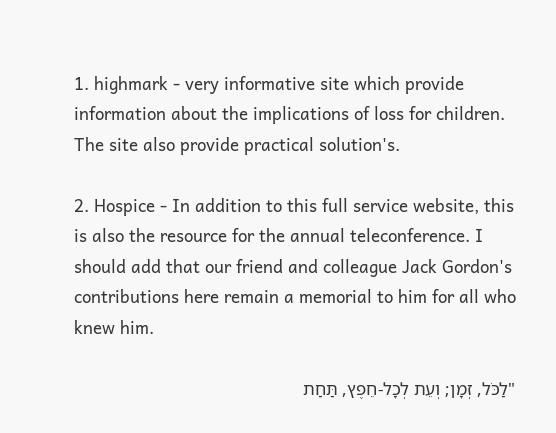1. highmark - very informative site which provide information about the implications of loss for children. The site also provide practical solution's.

2. Hospice - In addition to this full service website, this is also the resource for the annual teleconference. I should add that our friend and colleague Jack Gordon's contributions here remain a memorial to him for all who knew him.

"לַכֹּל, זְמָן; וְעֵת לְכָל-חֵפֶץ, תַּחַת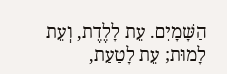הַשָּׁמָיִם. עֵת לָלֶדֶת, וְעֵת לָמוּת; עֵת לָטַעַת,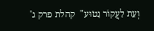וְעֵת לַעֲקוֹר נָטוּע"  קהלת פרק ג'